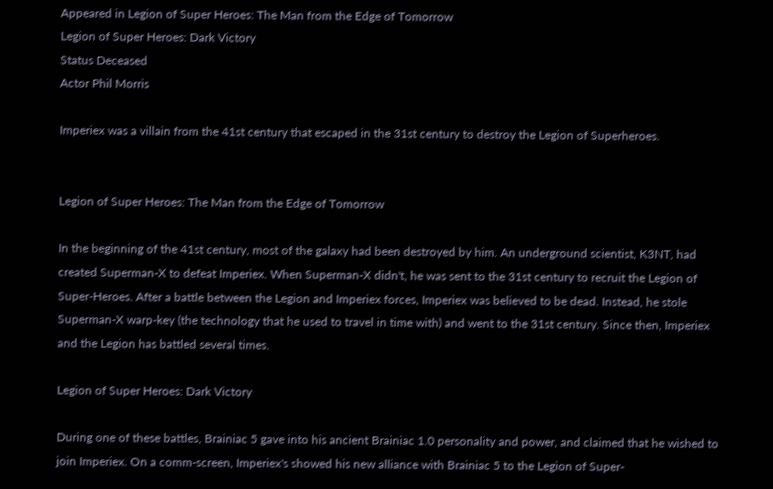Appeared in Legion of Super Heroes: The Man from the Edge of Tomorrow
Legion of Super Heroes: Dark Victory
Status Deceased
Actor Phil Morris

Imperiex was a villain from the 41st century that escaped in the 31st century to destroy the Legion of Superheroes.


Legion of Super Heroes: The Man from the Edge of Tomorrow

In the beginning of the 41st century, most of the galaxy had been destroyed by him. An underground scientist, K3NT, had created Superman-X to defeat Imperiex. When Superman-X didn't, he was sent to the 31st century to recruit the Legion of Super-Heroes. After a battle between the Legion and Imperiex forces, Imperiex was believed to be dead. Instead, he stole Superman-X warp-key (the technology that he used to travel in time with) and went to the 31st century. Since then, Imperiex and the Legion has battled several times.

Legion of Super Heroes: Dark Victory

During one of these battles, Brainiac 5 gave into his ancient Brainiac 1.0 personality and power, and claimed that he wished to join Imperiex. On a comm-screen, Imperiex's showed his new alliance with Brainiac 5 to the Legion of Super-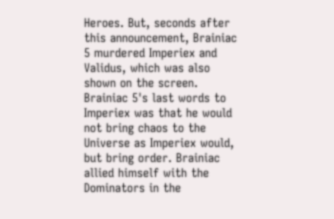Heroes. But, seconds after this announcement, Brainiac 5 murdered Imperiex and Validus, which was also shown on the screen. Brainiac 5's last words to Imperiex was that he would not bring chaos to the Universe as Imperiex would, but bring order. Brainiac allied himself with the Dominators in the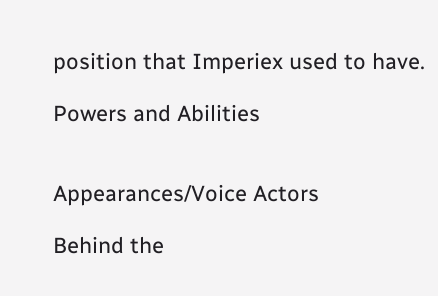position that Imperiex used to have.

Powers and Abilities


Appearances/Voice Actors

Behind the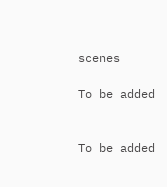scenes

To be added


To be added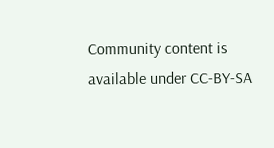Community content is available under CC-BY-SA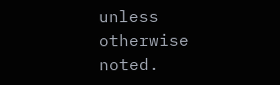unless otherwise noted.